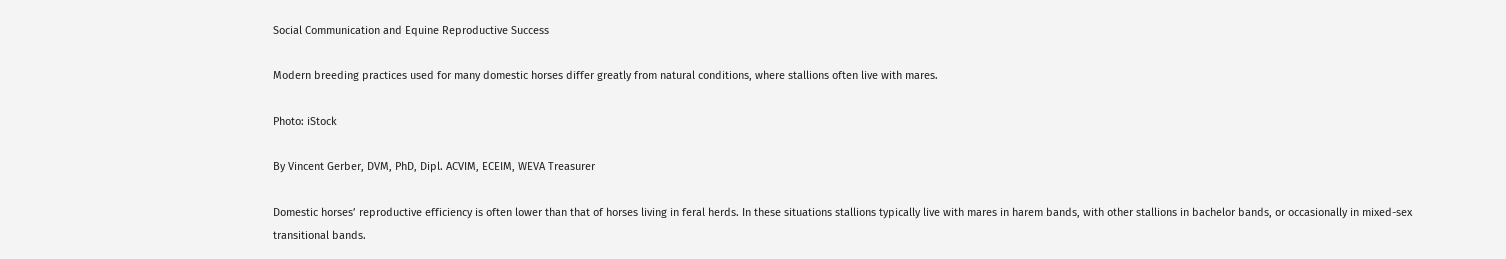Social Communication and Equine Reproductive Success

Modern breeding practices used for many domestic horses differ greatly from natural conditions, where stallions often live with mares.

Photo: iStock

By Vincent Gerber, DVM, PhD, Dipl. ACVIM, ECEIM, WEVA Treasurer

Domestic horses’ reproductive efficiency is often lower than that of horses living in feral herds. In these situations stallions typically live with mares in harem bands, with other stallions in bachelor bands, or occasionally in mixed-sex transitional bands.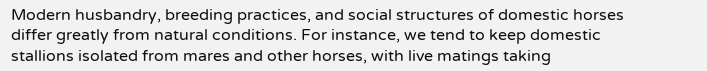Modern husbandry, breeding practices, and social structures of domestic horses differ greatly from natural conditions. For instance, we tend to keep domestic stallions isolated from mares and other horses, with live matings taking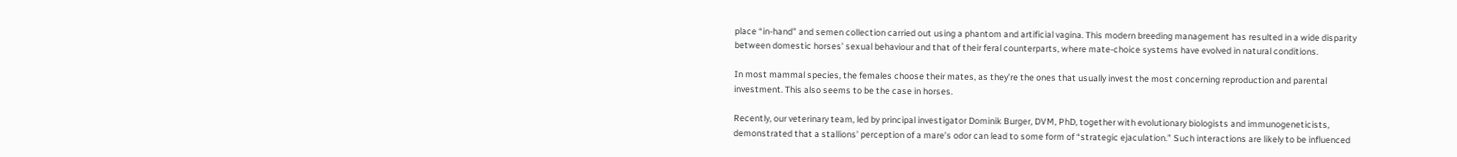place “in-hand” and semen collection carried out using a phantom and artificial vagina. This modern breeding management has resulted in a wide disparity between domestic horses’ sexual behaviour and that of their feral counterparts, where mate-choice systems have evolved in natural conditions.

In most mammal species, the females choose their mates, as they’re the ones that usually invest the most concerning reproduction and parental investment. This also seems to be the case in horses.

Recently, our veterinary team, led by principal investigator Dominik Burger, DVM, PhD, together with evolutionary biologists and immunogeneticists, demonstrated that a stallions’ perception of a mare’s odor can lead to some form of “strategic ejaculation.” Such interactions are likely to be influenced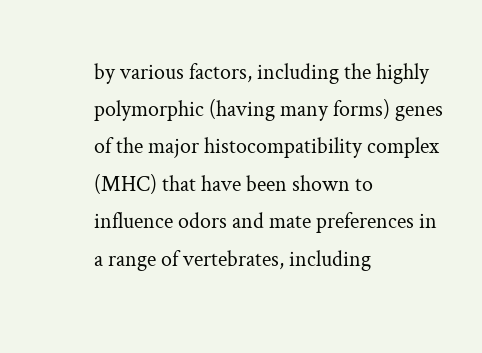by various factors, including the highly polymorphic (having many forms) genes of the major histocompatibility complex (MHC) that have been shown to influence odors and mate preferences in a range of vertebrates, including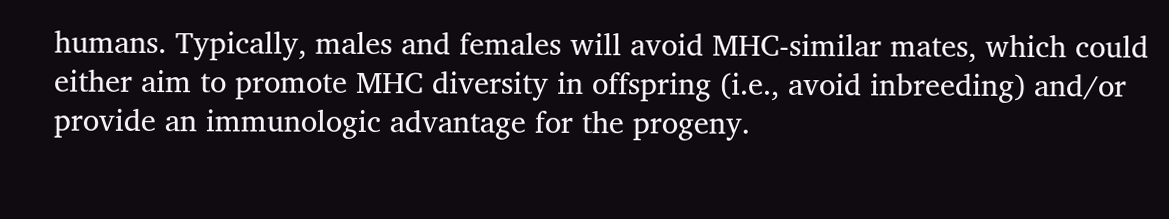humans. Typically, males and females will avoid MHC-similar mates, which could either aim to promote MHC diversity in offspring (i.e., avoid inbreeding) and/or provide an immunologic advantage for the progeny.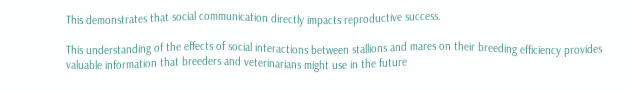This demonstrates that social communication directly impacts reproductive success.

This understanding of the effects of social interactions between stallions and mares on their breeding efficiency provides valuable information that breeders and veterinarians might use in the future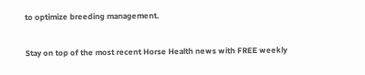to optimize breeding management.

Stay on top of the most recent Horse Health news with FREE weekly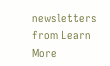newsletters from Learn More